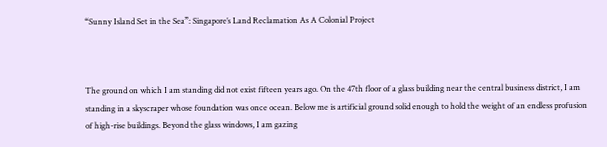“Sunny Island Set in the Sea”: Singapore’s Land Reclamation As A Colonial Project



The ground on which I am standing did not exist fifteen years ago. On the 47th floor of a glass building near the central business district, I am standing in a skyscraper whose foundation was once ocean. Below me is artificial ground solid enough to hold the weight of an endless profusion of high-rise buildings. Beyond the glass windows, I am gazing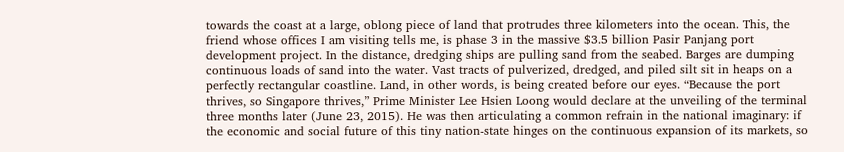towards the coast at a large, oblong piece of land that protrudes three kilometers into the ocean. This, the friend whose offices I am visiting tells me, is phase 3 in the massive $3.5 billion Pasir Panjang port development project. In the distance, dredging ships are pulling sand from the seabed. Barges are dumping continuous loads of sand into the water. Vast tracts of pulverized, dredged, and piled silt sit in heaps on a perfectly rectangular coastline. Land, in other words, is being created before our eyes. “Because the port thrives, so Singapore thrives,” Prime Minister Lee Hsien Loong would declare at the unveiling of the terminal three months later (June 23, 2015). He was then articulating a common refrain in the national imaginary: if the economic and social future of this tiny nation-state hinges on the continuous expansion of its markets, so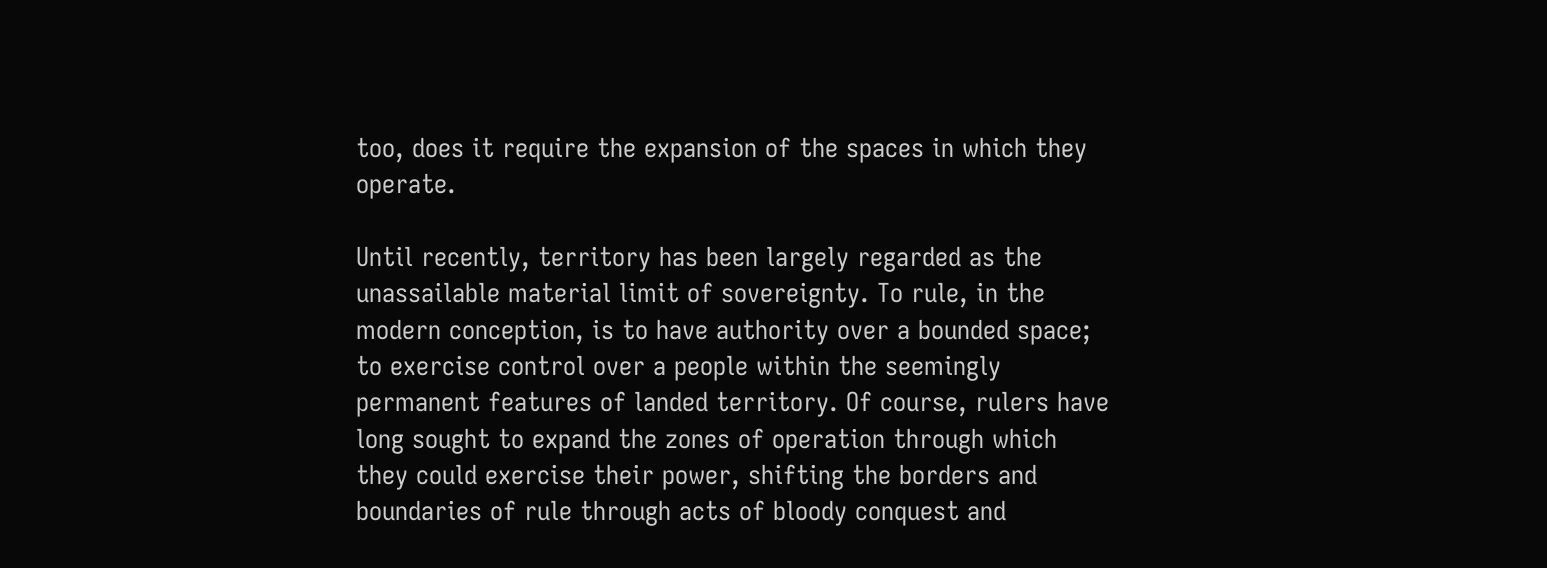too, does it require the expansion of the spaces in which they operate.

Until recently, territory has been largely regarded as the unassailable material limit of sovereignty. To rule, in the modern conception, is to have authority over a bounded space; to exercise control over a people within the seemingly permanent features of landed territory. Of course, rulers have long sought to expand the zones of operation through which they could exercise their power, shifting the borders and boundaries of rule through acts of bloody conquest and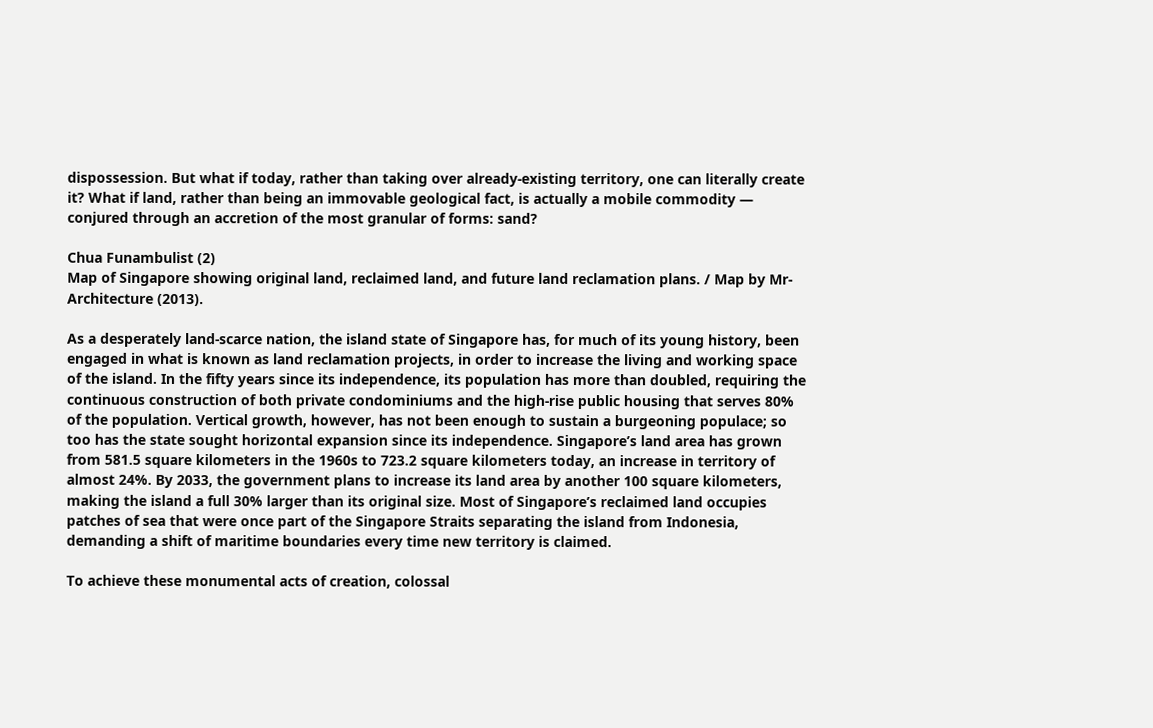dispossession. But what if today, rather than taking over already-existing territory, one can literally create it? What if land, rather than being an immovable geological fact, is actually a mobile commodity — conjured through an accretion of the most granular of forms: sand?

Chua Funambulist (2)
Map of Singapore showing original land, reclaimed land, and future land reclamation plans. / Map by Mr-Architecture (2013).

As a desperately land-scarce nation, the island state of Singapore has, for much of its young history, been engaged in what is known as land reclamation projects, in order to increase the living and working space of the island. In the fifty years since its independence, its population has more than doubled, requiring the continuous construction of both private condominiums and the high-rise public housing that serves 80% of the population. Vertical growth, however, has not been enough to sustain a burgeoning populace; so too has the state sought horizontal expansion since its independence. Singapore’s land area has grown from 581.5 square kilometers in the 1960s to 723.2 square kilometers today, an increase in territory of almost 24%. By 2033, the government plans to increase its land area by another 100 square kilometers, making the island a full 30% larger than its original size. Most of Singapore’s reclaimed land occupies patches of sea that were once part of the Singapore Straits separating the island from Indonesia, demanding a shift of maritime boundaries every time new territory is claimed.

To achieve these monumental acts of creation, colossal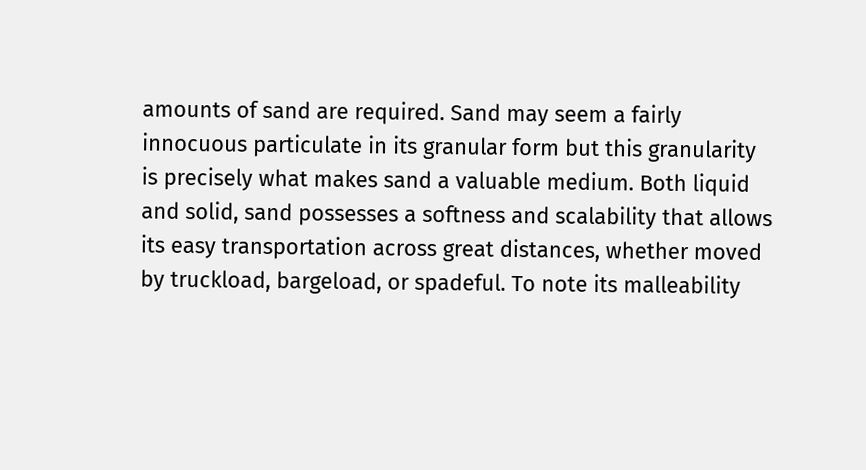amounts of sand are required. Sand may seem a fairly innocuous particulate in its granular form but this granularity is precisely what makes sand a valuable medium. Both liquid and solid, sand possesses a softness and scalability that allows its easy transportation across great distances, whether moved by truckload, bargeload, or spadeful. To note its malleability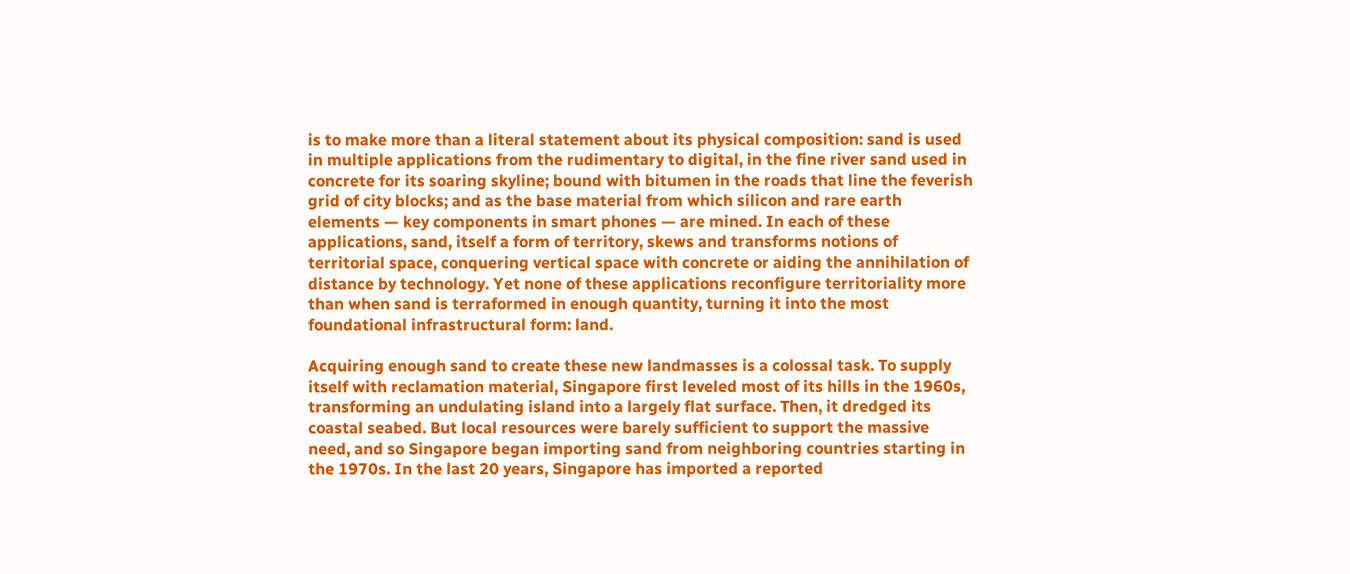is to make more than a literal statement about its physical composition: sand is used in multiple applications from the rudimentary to digital, in the fine river sand used in concrete for its soaring skyline; bound with bitumen in the roads that line the feverish grid of city blocks; and as the base material from which silicon and rare earth elements — key components in smart phones — are mined. In each of these applications, sand, itself a form of territory, skews and transforms notions of territorial space, conquering vertical space with concrete or aiding the annihilation of distance by technology. Yet none of these applications reconfigure territoriality more than when sand is terraformed in enough quantity, turning it into the most foundational infrastructural form: land.

Acquiring enough sand to create these new landmasses is a colossal task. To supply itself with reclamation material, Singapore first leveled most of its hills in the 1960s, transforming an undulating island into a largely flat surface. Then, it dredged its coastal seabed. But local resources were barely sufficient to support the massive need, and so Singapore began importing sand from neighboring countries starting in the 1970s. In the last 20 years, Singapore has imported a reported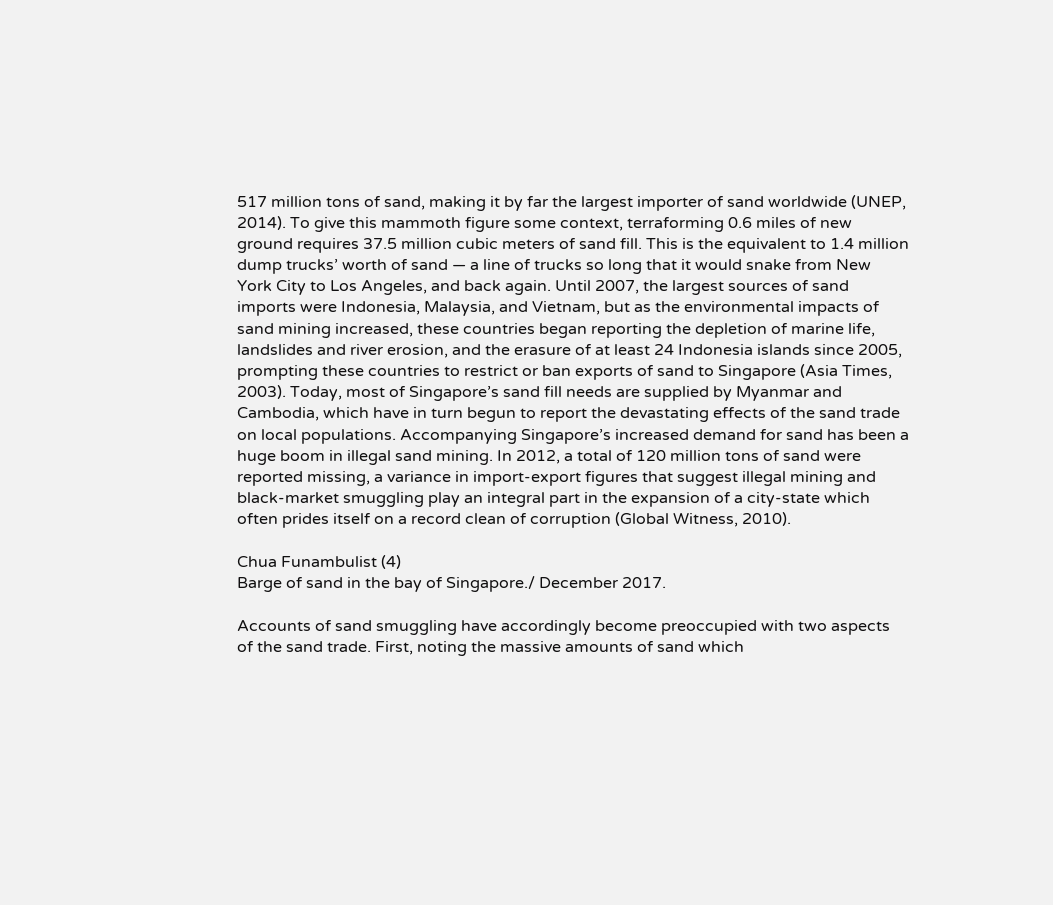517 million tons of sand, making it by far the largest importer of sand worldwide (UNEP, 2014). To give this mammoth figure some context, terraforming 0.6 miles of new ground requires 37.5 million cubic meters of sand fill. This is the equivalent to 1.4 million dump trucks’ worth of sand — a line of trucks so long that it would snake from New York City to Los Angeles, and back again. Until 2007, the largest sources of sand imports were Indonesia, Malaysia, and Vietnam, but as the environmental impacts of sand mining increased, these countries began reporting the depletion of marine life, landslides and river erosion, and the erasure of at least 24 Indonesia islands since 2005, prompting these countries to restrict or ban exports of sand to Singapore (Asia Times, 2003). Today, most of Singapore’s sand fill needs are supplied by Myanmar and Cambodia, which have in turn begun to report the devastating effects of the sand trade on local populations. Accompanying Singapore’s increased demand for sand has been a huge boom in illegal sand mining. In 2012, a total of 120 million tons of sand were reported missing, a variance in import-export figures that suggest illegal mining and black-market smuggling play an integral part in the expansion of a city-state which often prides itself on a record clean of corruption (Global Witness, 2010).

Chua Funambulist (4)
Barge of sand in the bay of Singapore./ December 2017.

Accounts of sand smuggling have accordingly become preoccupied with two aspects of the sand trade. First, noting the massive amounts of sand which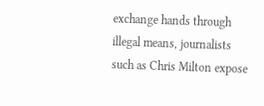exchange hands through illegal means, journalists such as Chris Milton expose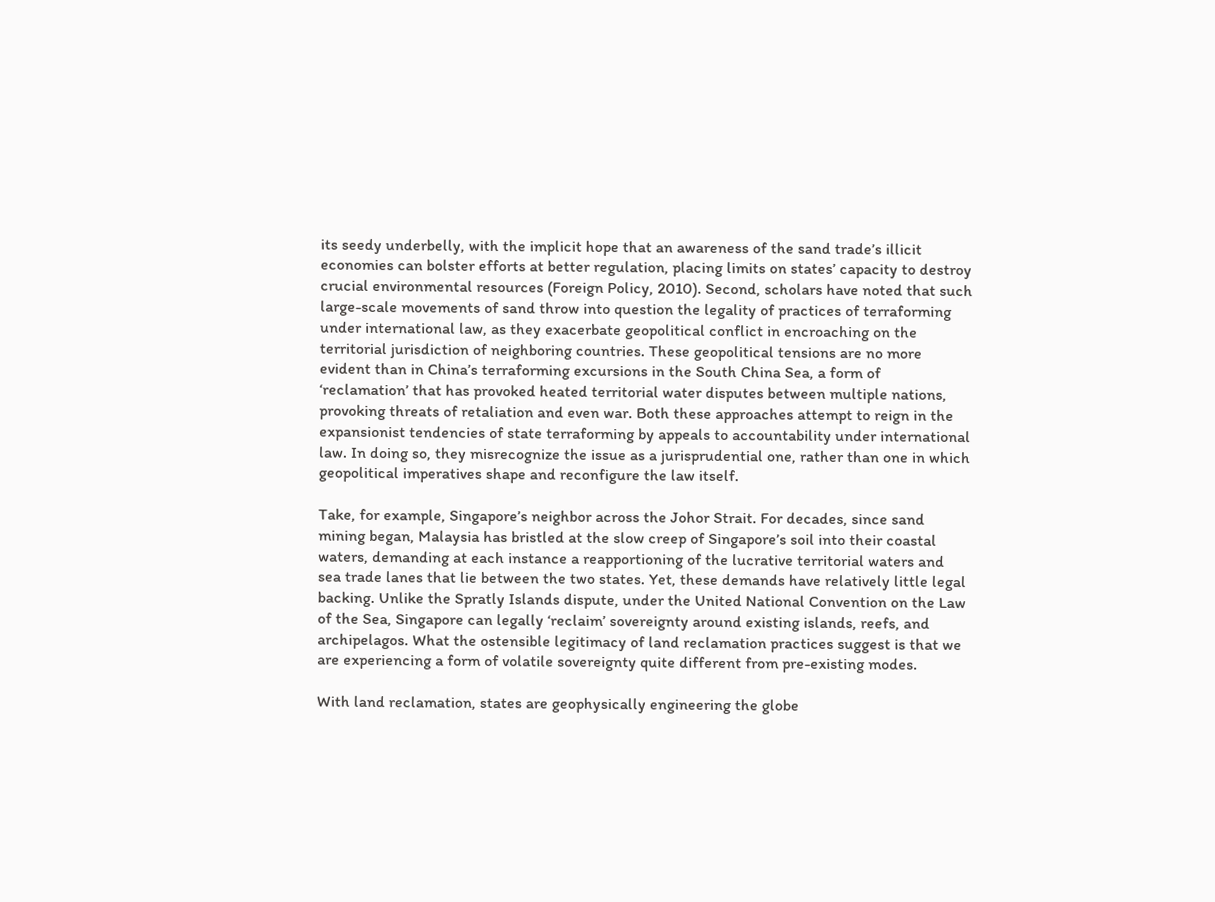its seedy underbelly, with the implicit hope that an awareness of the sand trade’s illicit economies can bolster efforts at better regulation, placing limits on states’ capacity to destroy crucial environmental resources (Foreign Policy, 2010). Second, scholars have noted that such large-scale movements of sand throw into question the legality of practices of terraforming under international law, as they exacerbate geopolitical conflict in encroaching on the territorial jurisdiction of neighboring countries. These geopolitical tensions are no more evident than in China’s terraforming excursions in the South China Sea, a form of ‘reclamation’ that has provoked heated territorial water disputes between multiple nations, provoking threats of retaliation and even war. Both these approaches attempt to reign in the expansionist tendencies of state terraforming by appeals to accountability under international law. In doing so, they misrecognize the issue as a jurisprudential one, rather than one in which geopolitical imperatives shape and reconfigure the law itself.

Take, for example, Singapore’s neighbor across the Johor Strait. For decades, since sand mining began, Malaysia has bristled at the slow creep of Singapore’s soil into their coastal waters, demanding at each instance a reapportioning of the lucrative territorial waters and sea trade lanes that lie between the two states. Yet, these demands have relatively little legal backing. Unlike the Spratly Islands dispute, under the United National Convention on the Law of the Sea, Singapore can legally ‘reclaim’ sovereignty around existing islands, reefs, and archipelagos. What the ostensible legitimacy of land reclamation practices suggest is that we are experiencing a form of volatile sovereignty quite different from pre-existing modes.

With land reclamation, states are geophysically engineering the globe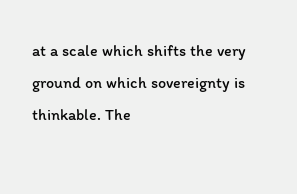at a scale which shifts the very ground on which sovereignty is thinkable. The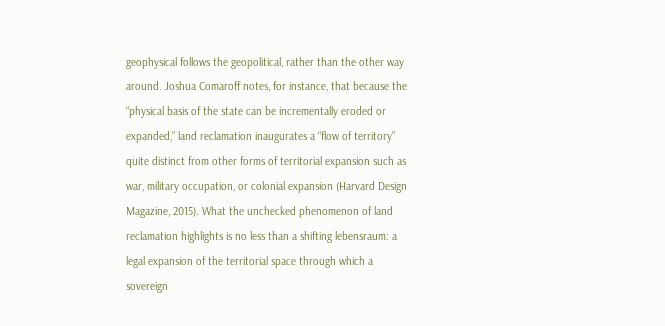geophysical follows the geopolitical, rather than the other way around. Joshua Comaroff notes, for instance, that because the “physical basis of the state can be incrementally eroded or expanded,” land reclamation inaugurates a “flow of territory” quite distinct from other forms of territorial expansion such as war, military occupation, or colonial expansion (Harvard Design Magazine, 2015). What the unchecked phenomenon of land reclamation highlights is no less than a shifting lebensraum: a legal expansion of the territorial space through which a sovereign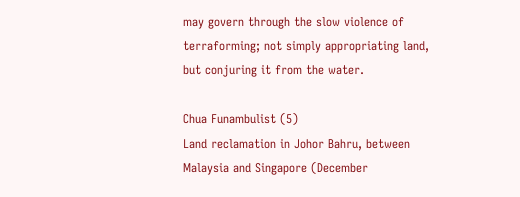may govern through the slow violence of terraforming; not simply appropriating land, but conjuring it from the water.

Chua Funambulist (5)
Land reclamation in Johor Bahru, between Malaysia and Singapore (December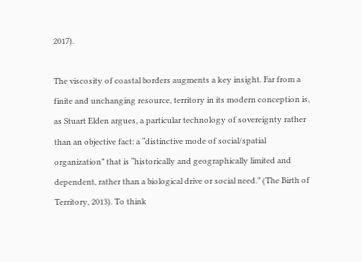2017).

The viscosity of coastal borders augments a key insight. Far from a finite and unchanging resource, territory in its modern conception is, as Stuart Elden argues, a particular technology of sovereignty rather than an objective fact: a “distinctive mode of social/spatial organization” that is “historically and geographically limited and dependent, rather than a biological drive or social need.” (The Birth of Territory, 2013). To think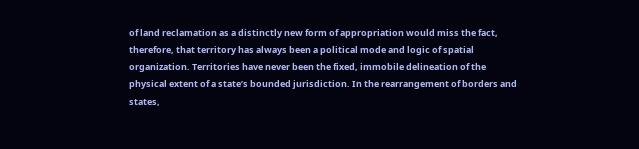of land reclamation as a distinctly new form of appropriation would miss the fact, therefore, that territory has always been a political mode and logic of spatial organization. Territories have never been the fixed, immobile delineation of the physical extent of a state’s bounded jurisdiction. In the rearrangement of borders and states,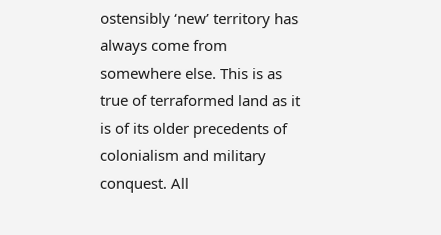ostensibly ‘new’ territory has always come from somewhere else. This is as true of terraformed land as it is of its older precedents of colonialism and military conquest. All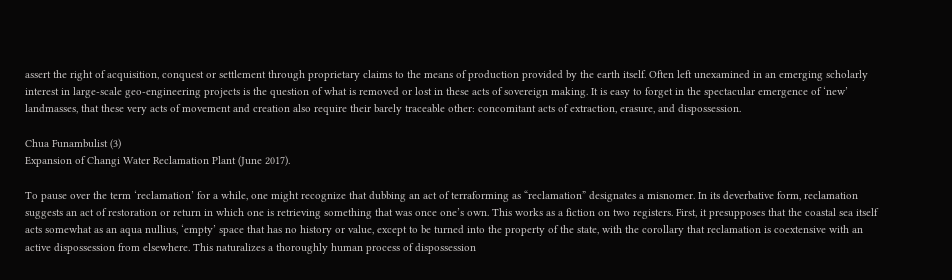assert the right of acquisition, conquest or settlement through proprietary claims to the means of production provided by the earth itself. Often left unexamined in an emerging scholarly interest in large-scale geo-engineering projects is the question of what is removed or lost in these acts of sovereign making. It is easy to forget in the spectacular emergence of ‘new’ landmasses, that these very acts of movement and creation also require their barely traceable other: concomitant acts of extraction, erasure, and dispossession.

Chua Funambulist (3)
Expansion of Changi Water Reclamation Plant (June 2017).

To pause over the term ‘reclamation’ for a while, one might recognize that dubbing an act of terraforming as “reclamation” designates a misnomer. In its deverbative form, reclamation suggests an act of restoration or return in which one is retrieving something that was once one’s own. This works as a fiction on two registers. First, it presupposes that the coastal sea itself acts somewhat as an aqua nullius, ‘empty’ space that has no history or value, except to be turned into the property of the state, with the corollary that reclamation is coextensive with an active dispossession from elsewhere. This naturalizes a thoroughly human process of dispossession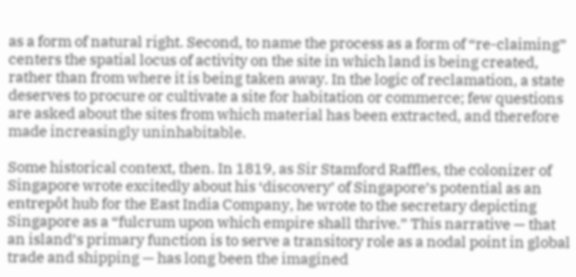as a form of natural right. Second, to name the process as a form of “re-claiming” centers the spatial locus of activity on the site in which land is being created, rather than from where it is being taken away. In the logic of reclamation, a state deserves to procure or cultivate a site for habitation or commerce; few questions are asked about the sites from which material has been extracted, and therefore made increasingly uninhabitable.

Some historical context, then. In 1819, as Sir Stamford Raffles, the colonizer of Singapore wrote excitedly about his ‘discovery’ of Singapore’s potential as an entrepôt hub for the East India Company, he wrote to the secretary depicting Singapore as a “fulcrum upon which empire shall thrive.” This narrative — that an island’s primary function is to serve a transitory role as a nodal point in global trade and shipping — has long been the imagined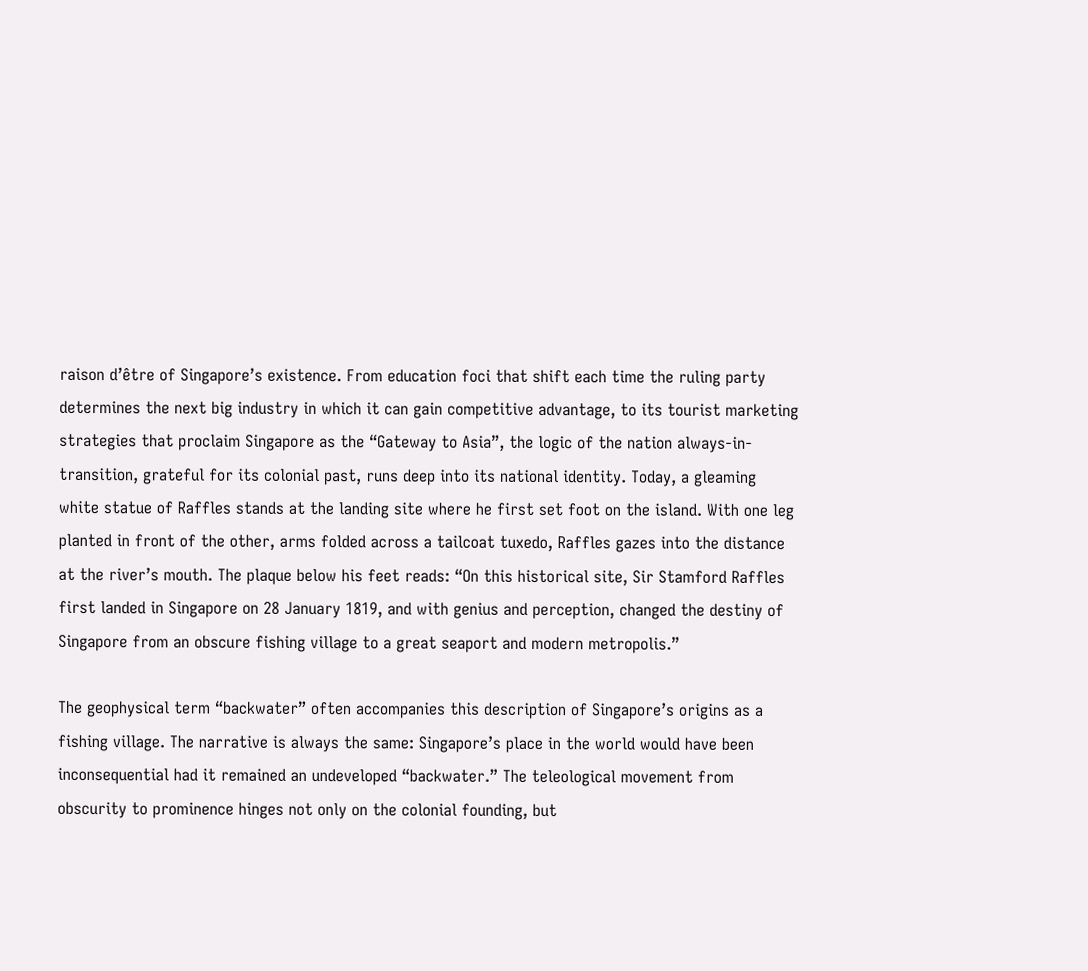raison d’être of Singapore’s existence. From education foci that shift each time the ruling party determines the next big industry in which it can gain competitive advantage, to its tourist marketing strategies that proclaim Singapore as the “Gateway to Asia”, the logic of the nation always-in-transition, grateful for its colonial past, runs deep into its national identity. Today, a gleaming white statue of Raffles stands at the landing site where he first set foot on the island. With one leg planted in front of the other, arms folded across a tailcoat tuxedo, Raffles gazes into the distance at the river’s mouth. The plaque below his feet reads: “On this historical site, Sir Stamford Raffles first landed in Singapore on 28 January 1819, and with genius and perception, changed the destiny of Singapore from an obscure fishing village to a great seaport and modern metropolis.”

The geophysical term “backwater” often accompanies this description of Singapore’s origins as a fishing village. The narrative is always the same: Singapore’s place in the world would have been inconsequential had it remained an undeveloped “backwater.” The teleological movement from obscurity to prominence hinges not only on the colonial founding, but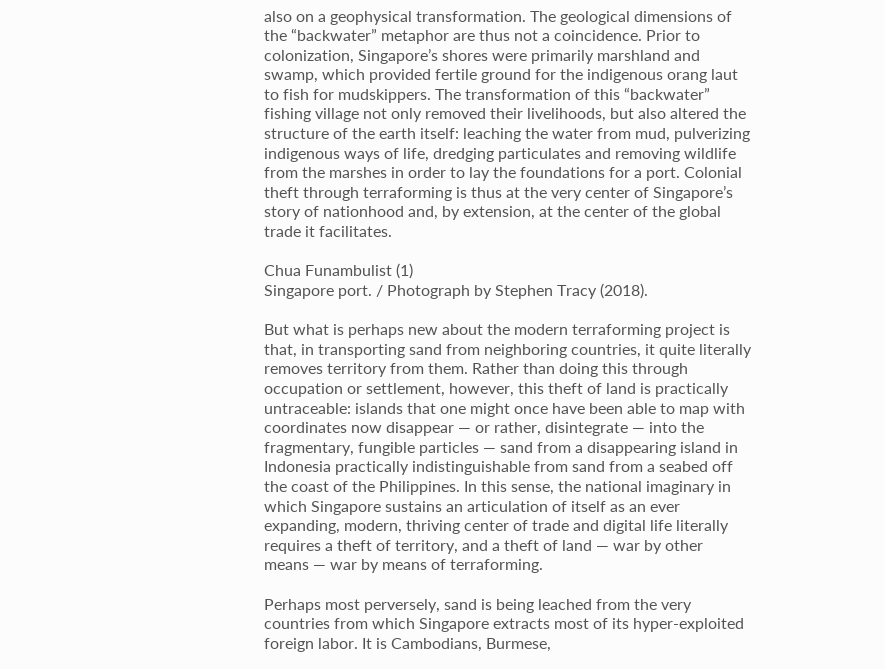also on a geophysical transformation. The geological dimensions of the “backwater” metaphor are thus not a coincidence. Prior to colonization, Singapore’s shores were primarily marshland and swamp, which provided fertile ground for the indigenous orang laut to fish for mudskippers. The transformation of this “backwater” fishing village not only removed their livelihoods, but also altered the structure of the earth itself: leaching the water from mud, pulverizing indigenous ways of life, dredging particulates and removing wildlife from the marshes in order to lay the foundations for a port. Colonial theft through terraforming is thus at the very center of Singapore’s story of nationhood and, by extension, at the center of the global trade it facilitates.

Chua Funambulist (1)
Singapore port. / Photograph by Stephen Tracy (2018).

But what is perhaps new about the modern terraforming project is that, in transporting sand from neighboring countries, it quite literally removes territory from them. Rather than doing this through occupation or settlement, however, this theft of land is practically untraceable: islands that one might once have been able to map with coordinates now disappear — or rather, disintegrate — into the fragmentary, fungible particles — sand from a disappearing island in Indonesia practically indistinguishable from sand from a seabed off the coast of the Philippines. In this sense, the national imaginary in which Singapore sustains an articulation of itself as an ever expanding, modern, thriving center of trade and digital life literally requires a theft of territory, and a theft of land — war by other means — war by means of terraforming.

Perhaps most perversely, sand is being leached from the very countries from which Singapore extracts most of its hyper-exploited foreign labor. It is Cambodians, Burmese,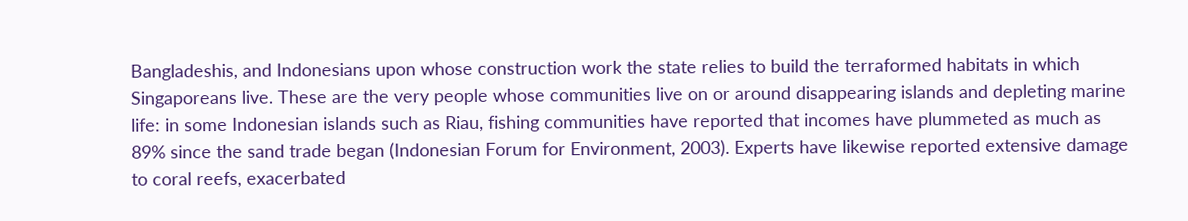Bangladeshis, and Indonesians upon whose construction work the state relies to build the terraformed habitats in which Singaporeans live. These are the very people whose communities live on or around disappearing islands and depleting marine life: in some Indonesian islands such as Riau, fishing communities have reported that incomes have plummeted as much as 89% since the sand trade began (Indonesian Forum for Environment, 2003). Experts have likewise reported extensive damage to coral reefs, exacerbated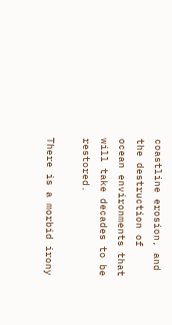coastline erosion, and the destruction of ocean environments that will take decades to be restored.

There is a morbid irony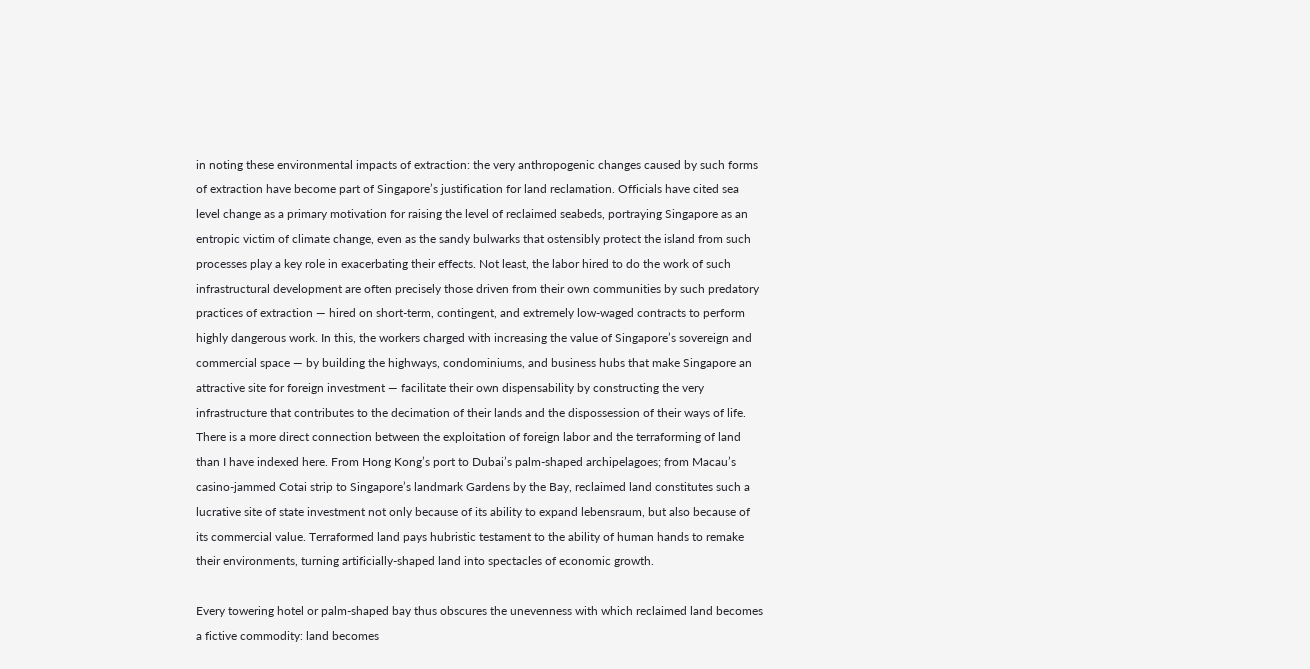in noting these environmental impacts of extraction: the very anthropogenic changes caused by such forms of extraction have become part of Singapore’s justification for land reclamation. Officials have cited sea level change as a primary motivation for raising the level of reclaimed seabeds, portraying Singapore as an entropic victim of climate change, even as the sandy bulwarks that ostensibly protect the island from such processes play a key role in exacerbating their effects. Not least, the labor hired to do the work of such infrastructural development are often precisely those driven from their own communities by such predatory practices of extraction — hired on short-term, contingent, and extremely low-waged contracts to perform highly dangerous work. In this, the workers charged with increasing the value of Singapore’s sovereign and commercial space — by building the highways, condominiums, and business hubs that make Singapore an attractive site for foreign investment — facilitate their own dispensability by constructing the very infrastructure that contributes to the decimation of their lands and the dispossession of their ways of life. There is a more direct connection between the exploitation of foreign labor and the terraforming of land than I have indexed here. From Hong Kong’s port to Dubai’s palm-shaped archipelagoes; from Macau’s casino-jammed Cotai strip to Singapore’s landmark Gardens by the Bay, reclaimed land constitutes such a lucrative site of state investment not only because of its ability to expand lebensraum, but also because of its commercial value. Terraformed land pays hubristic testament to the ability of human hands to remake their environments, turning artificially-shaped land into spectacles of economic growth.

Every towering hotel or palm-shaped bay thus obscures the unevenness with which reclaimed land becomes a fictive commodity: land becomes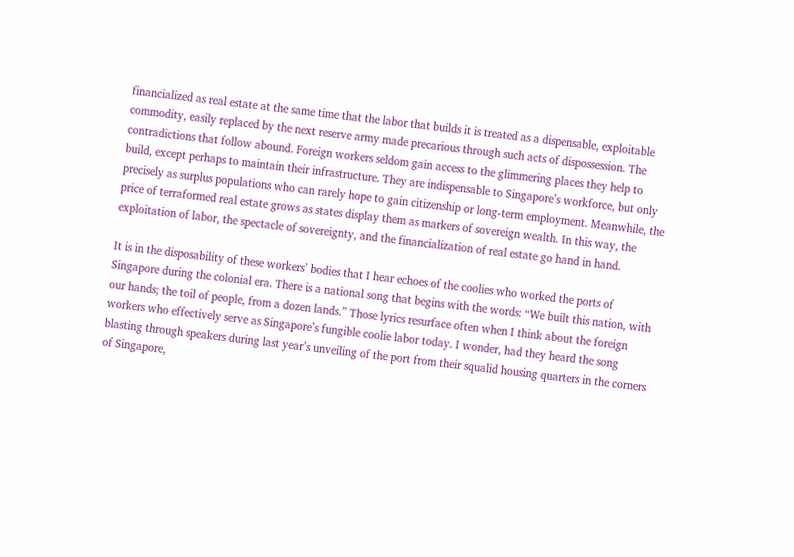financialized as real estate at the same time that the labor that builds it is treated as a dispensable, exploitable commodity, easily replaced by the next reserve army made precarious through such acts of dispossession. The contradictions that follow abound. Foreign workers seldom gain access to the glimmering places they help to build, except perhaps to maintain their infrastructure. They are indispensable to Singapore’s workforce, but only precisely as surplus populations who can rarely hope to gain citizenship or long-term employment. Meanwhile, the price of terraformed real estate grows as states display them as markers of sovereign wealth. In this way, the exploitation of labor, the spectacle of sovereignty, and the financialization of real estate go hand in hand.

It is in the disposability of these workers’ bodies that I hear echoes of the coolies who worked the ports of Singapore during the colonial era. There is a national song that begins with the words: “We built this nation, with our hands; the toil of people, from a dozen lands.” Those lyrics resurface often when I think about the foreign workers who effectively serve as Singapore’s fungible coolie labor today. I wonder, had they heard the song blasting through speakers during last year’s unveiling of the port from their squalid housing quarters in the corners of Singapore,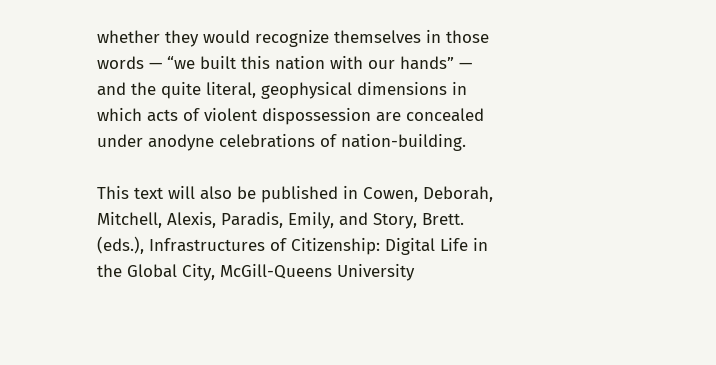whether they would recognize themselves in those words — “we built this nation with our hands” — and the quite literal, geophysical dimensions in which acts of violent dispossession are concealed under anodyne celebrations of nation-building.

This text will also be published in Cowen, Deborah, Mitchell, Alexis, Paradis, Emily, and Story, Brett. (eds.), Infrastructures of Citizenship: Digital Life in the Global City, McGill-Queens University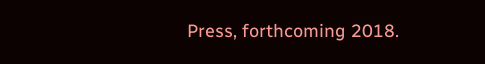Press, forthcoming 2018.